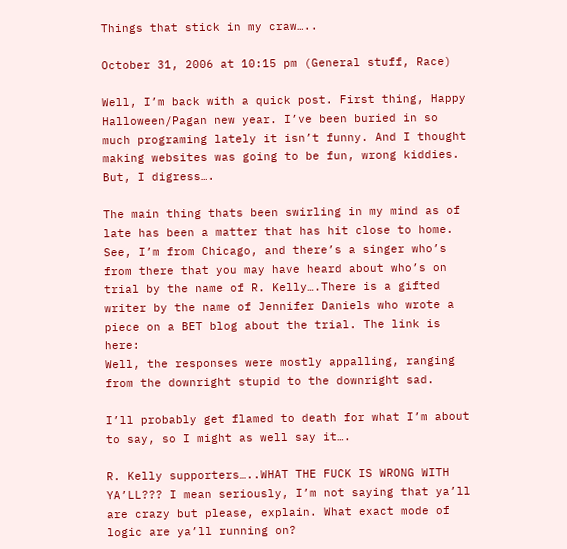Things that stick in my craw…..

October 31, 2006 at 10:15 pm (General stuff, Race)

Well, I’m back with a quick post. First thing, Happy Halloween/Pagan new year. I’ve been buried in so much programing lately it isn’t funny. And I thought making websites was going to be fun, wrong kiddies. But, I digress….

The main thing thats been swirling in my mind as of late has been a matter that has hit close to home. See, I’m from Chicago, and there’s a singer who’s from there that you may have heard about who’s on trial by the name of R. Kelly….There is a gifted writer by the name of Jennifer Daniels who wrote a piece on a BET blog about the trial. The link is here:
Well, the responses were mostly appalling, ranging from the downright stupid to the downright sad.

I’ll probably get flamed to death for what I’m about to say, so I might as well say it….

R. Kelly supporters…..WHAT THE FUCK IS WRONG WITH YA’LL??? I mean seriously, I’m not saying that ya’ll are crazy but please, explain. What exact mode of logic are ya’ll running on?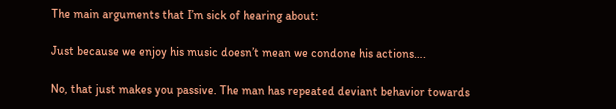The main arguments that I’m sick of hearing about:

Just because we enjoy his music doesn’t mean we condone his actions….

No, that just makes you passive. The man has repeated deviant behavior towards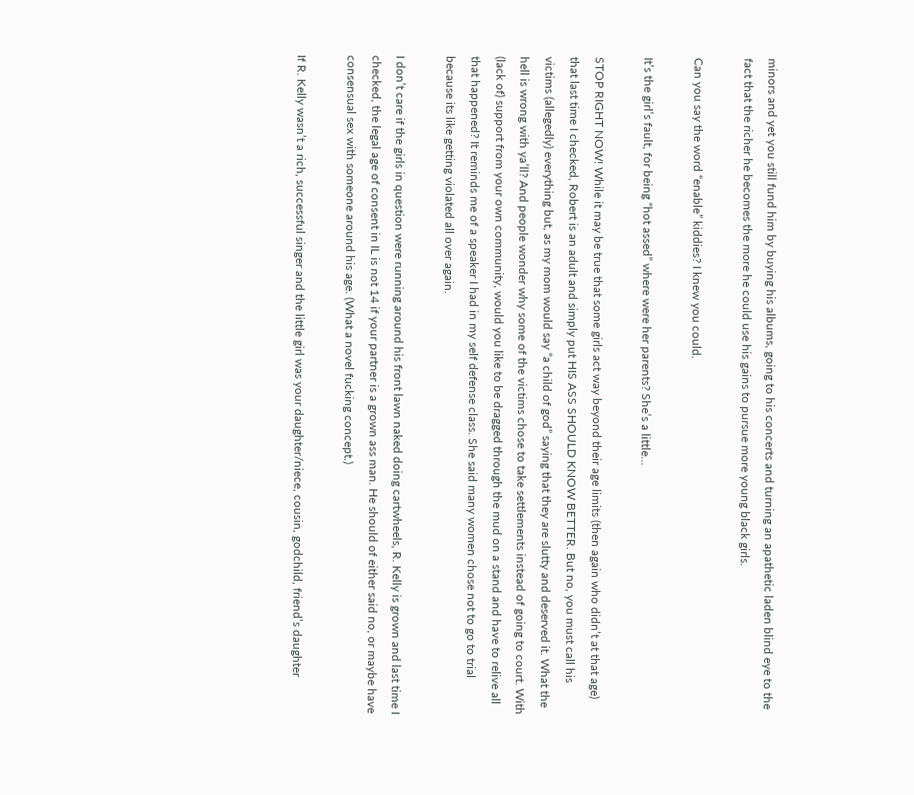minors and yet you still fund him by buying his albums, going to his concerts and turning an apathetic laden blind eye to the fact that the richer he becomes the more he could use his gains to pursue more young black girls.

Can you say the word “enable” kiddies? I knew you could.

It’s the girl’s fault, for being “hot assed” where were her parents? She’s a little…

STOP RIGHT NOW! While it may be true that some girls act way beyond their age limits (then again who didn’t at that age) that last time I checked, Robert is an adult and simply put HIS ASS SHOULD KNOW BETTER. But no, you must call his victims (allegedly) everything but, as my mom would say “a child of god” saying that they are slutty and deserved it. What the hell is wrong with ya’ll? And people wonder why some of the victims chose to take settlements instead of going to court. With (lack of) support from your own community, would you like to be dragged through the mud on a stand and have to relive all that happened? It reminds me of a speaker I had in my self defense class. She said many women chose not to go to trial because its like getting violated all over again.

I don’t care if the girls in question were running around his front lawn naked doing cartwheels, R. Kelly is grown and last time I checked, the legal age of consent in IL is not 14 if your partner is a grown ass man. He should of either said no, or maybe have consensual sex with someone around his age. (What a novel fucking concept.)

If R. Kelly wasn’t a rich, successful singer and the little girl was your daughter/niece, cousin, godchild, friend’s daughter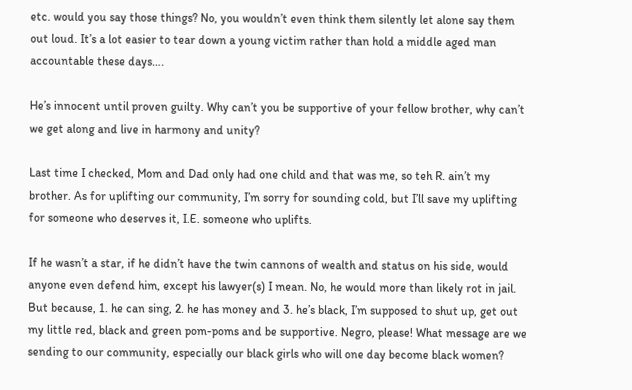etc. would you say those things? No, you wouldn’t even think them silently let alone say them out loud. It’s a lot easier to tear down a young victim rather than hold a middle aged man accountable these days….

He’s innocent until proven guilty. Why can’t you be supportive of your fellow brother, why can’t we get along and live in harmony and unity?

Last time I checked, Mom and Dad only had one child and that was me, so teh R. ain’t my brother. As for uplifting our community, I’m sorry for sounding cold, but I’ll save my uplifting for someone who deserves it, I.E. someone who uplifts.

If he wasn’t a star, if he didn’t have the twin cannons of wealth and status on his side, would anyone even defend him, except his lawyer(s) I mean. No, he would more than likely rot in jail. But because, 1. he can sing, 2. he has money and 3. he’s black, I’m supposed to shut up, get out my little red, black and green pom-poms and be supportive. Negro, please! What message are we sending to our community, especially our black girls who will one day become black women?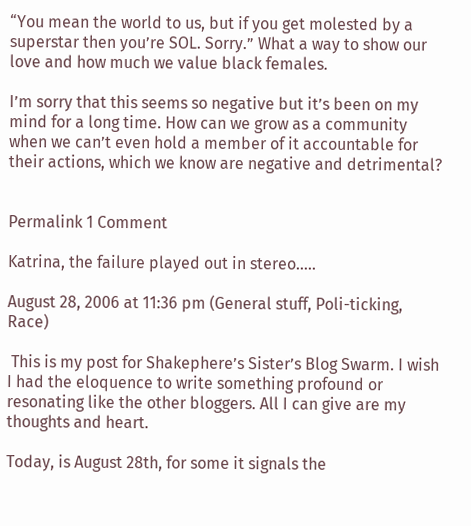“You mean the world to us, but if you get molested by a superstar then you’re SOL. Sorry.” What a way to show our love and how much we value black females.

I’m sorry that this seems so negative but it’s been on my mind for a long time. How can we grow as a community when we can’t even hold a member of it accountable for their actions, which we know are negative and detrimental?


Permalink 1 Comment

Katrina, the failure played out in stereo…..

August 28, 2006 at 11:36 pm (General stuff, Poli-ticking, Race)

 This is my post for Shakephere’s Sister’s Blog Swarm. I wish I had the eloquence to write something profound or resonating like the other bloggers. All I can give are my thoughts and heart.

Today, is August 28th, for some it signals the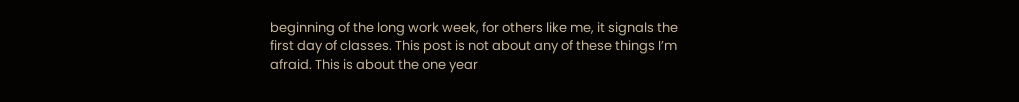beginning of the long work week, for others like me, it signals the first day of classes. This post is not about any of these things I’m afraid. This is about the one year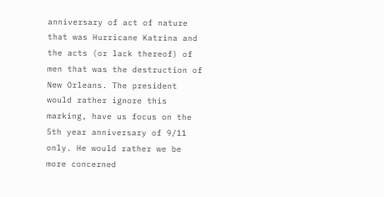anniversary of act of nature that was Hurricane Katrina and the acts (or lack thereof) of men that was the destruction of New Orleans. The president would rather ignore this marking, have us focus on the 5th year anniversary of 9/11 only. He would rather we be more concerned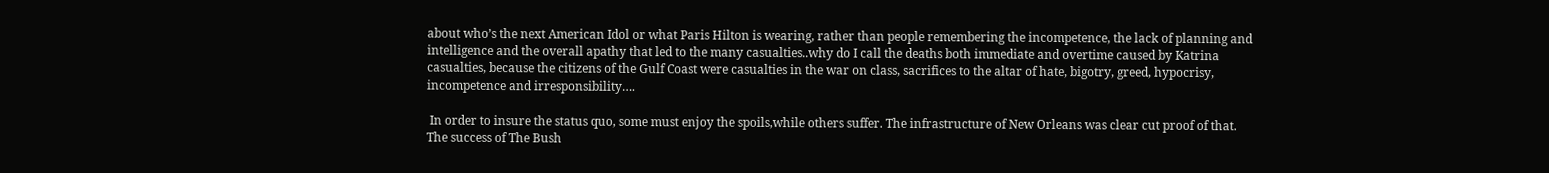about who’s the next American Idol or what Paris Hilton is wearing, rather than people remembering the incompetence, the lack of planning and intelligence and the overall apathy that led to the many casualties..why do I call the deaths both immediate and overtime caused by Katrina casualties, because the citizens of the Gulf Coast were casualties in the war on class, sacrifices to the altar of hate, bigotry, greed, hypocrisy, incompetence and irresponsibility….

 In order to insure the status quo, some must enjoy the spoils,while others suffer. The infrastructure of New Orleans was clear cut proof of that. The success of The Bush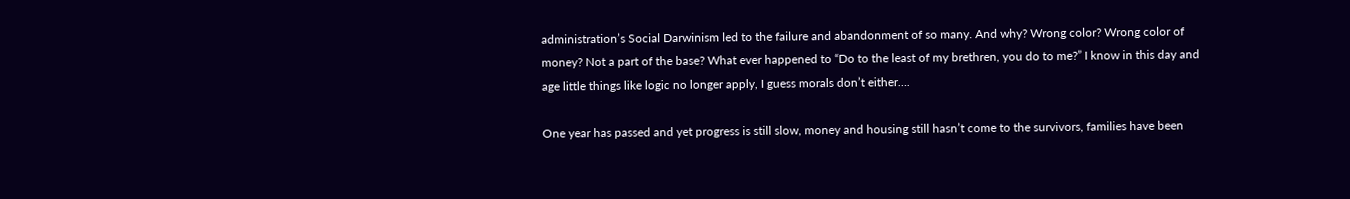administration’s Social Darwinism led to the failure and abandonment of so many. And why? Wrong color? Wrong color of money? Not a part of the base? What ever happened to “Do to the least of my brethren, you do to me?” I know in this day and age little things like logic no longer apply, I guess morals don’t either….

One year has passed and yet progress is still slow, money and housing still hasn’t come to the survivors, families have been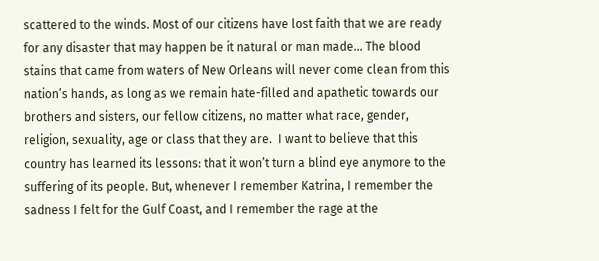scattered to the winds. Most of our citizens have lost faith that we are ready for any disaster that may happen be it natural or man made… The blood stains that came from waters of New Orleans will never come clean from this nation’s hands, as long as we remain hate-filled and apathetic towards our brothers and sisters, our fellow citizens, no matter what race, gender, religion, sexuality, age or class that they are.  I want to believe that this country has learned its lessons: that it won’t turn a blind eye anymore to the suffering of its people. But, whenever I remember Katrina, I remember the sadness I felt for the Gulf Coast, and I remember the rage at the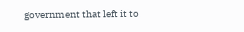government that left it to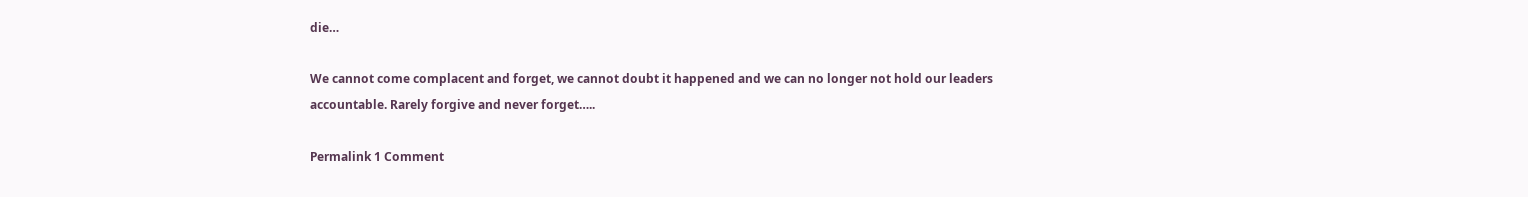die…

We cannot come complacent and forget, we cannot doubt it happened and we can no longer not hold our leaders accountable. Rarely forgive and never forget…..

Permalink 1 Comment